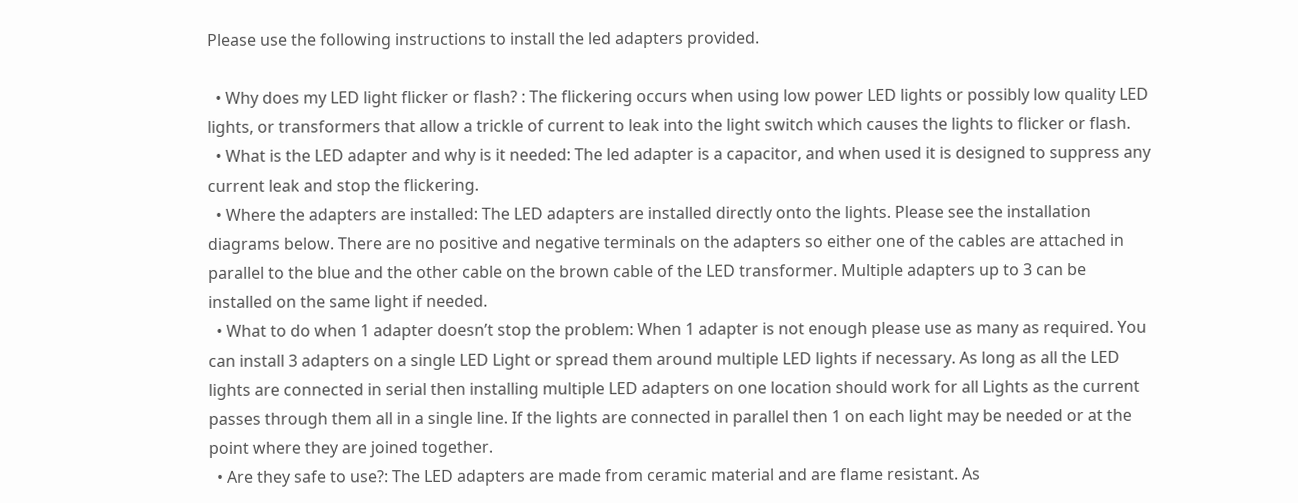Please use the following instructions to install the led adapters provided.

  • Why does my LED light flicker or flash? : The flickering occurs when using low power LED lights or possibly low quality LED lights, or transformers that allow a trickle of current to leak into the light switch which causes the lights to flicker or flash.
  • What is the LED adapter and why is it needed: The led adapter is a capacitor, and when used it is designed to suppress any current leak and stop the flickering.
  • Where the adapters are installed: The LED adapters are installed directly onto the lights. Please see the installation diagrams below. There are no positive and negative terminals on the adapters so either one of the cables are attached in parallel to the blue and the other cable on the brown cable of the LED transformer. Multiple adapters up to 3 can be installed on the same light if needed.
  • What to do when 1 adapter doesn’t stop the problem: When 1 adapter is not enough please use as many as required. You can install 3 adapters on a single LED Light or spread them around multiple LED lights if necessary. As long as all the LED lights are connected in serial then installing multiple LED adapters on one location should work for all Lights as the current passes through them all in a single line. If the lights are connected in parallel then 1 on each light may be needed or at the point where they are joined together.
  • Are they safe to use?: The LED adapters are made from ceramic material and are flame resistant. As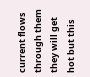current flows through them they will get hot but this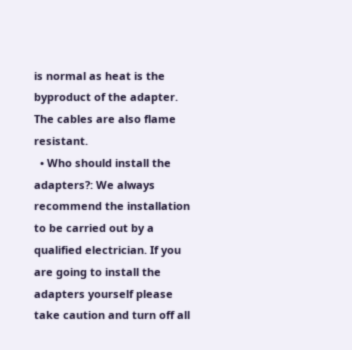is normal as heat is the byproduct of the adapter. The cables are also flame resistant.
  • Who should install the adapters?: We always recommend the installation to be carried out by a qualified electrician. If you are going to install the adapters yourself please take caution and turn off all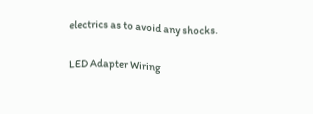electrics as to avoid any shocks.

LED Adapter Wiring